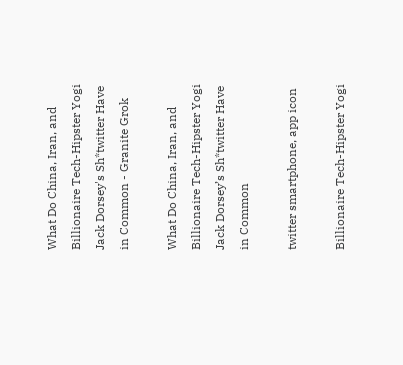What Do China, Iran, and Billionaire Tech-Hipster Yogi Jack Dorsey's Sh*twitter Have in Common - Granite Grok

What Do China, Iran, and Billionaire Tech-Hipster Yogi Jack Dorsey’s Sh*twitter Have in Common

twitter smartphone, app icon

Billionaire Tech-Hipster Yogi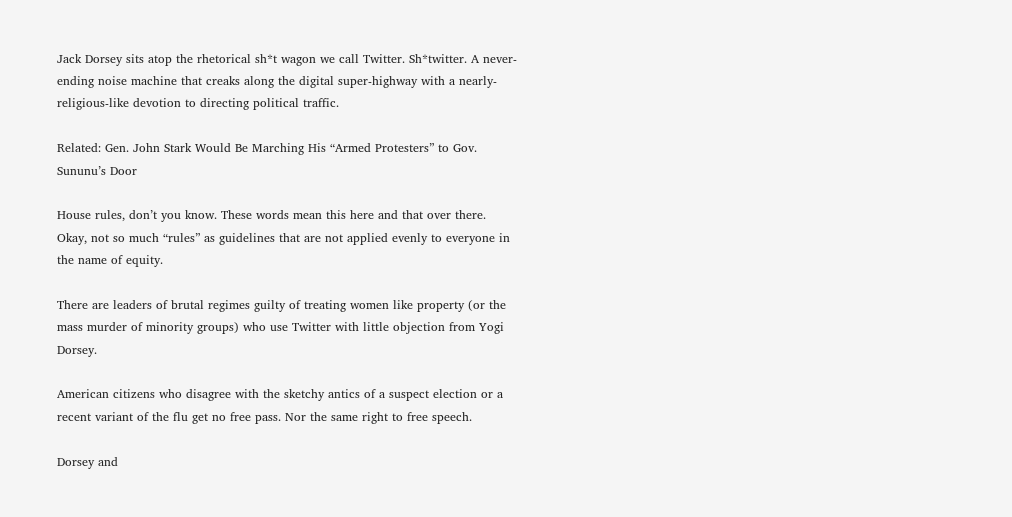Jack Dorsey sits atop the rhetorical sh*t wagon we call Twitter. Sh*twitter. A never-ending noise machine that creaks along the digital super-highway with a nearly-religious-like devotion to directing political traffic.

Related: Gen. John Stark Would Be Marching His “Armed Protesters” to Gov. Sununu’s Door

House rules, don’t you know. These words mean this here and that over there. Okay, not so much “rules” as guidelines that are not applied evenly to everyone in the name of equity.

There are leaders of brutal regimes guilty of treating women like property (or the mass murder of minority groups) who use Twitter with little objection from Yogi Dorsey.

American citizens who disagree with the sketchy antics of a suspect election or a recent variant of the flu get no free pass. Nor the same right to free speech.

Dorsey and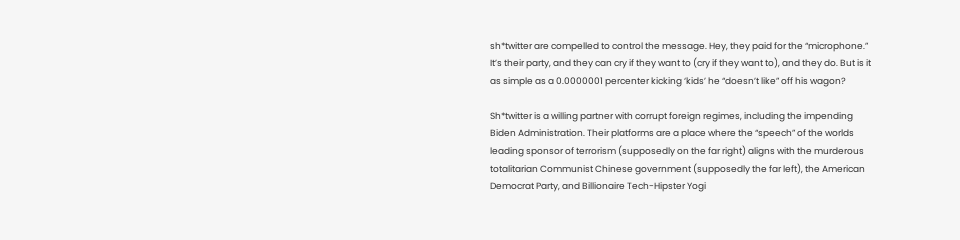sh*twitter are compelled to control the message. Hey, they paid for the “microphone.” It’s their party, and they can cry if they want to (cry if they want to), and they do. But is it as simple as a 0.0000001 percenter kicking ‘kids’ he “doesn’t like” off his wagon?

Sh*twitter is a willing partner with corrupt foreign regimes, including the impending Biden Administration. Their platforms are a place where the “speech” of the worlds leading sponsor of terrorism (supposedly on the far right) aligns with the murderous totalitarian Communist Chinese government (supposedly the far left), the American Democrat Party, and Billionaire Tech-Hipster Yogi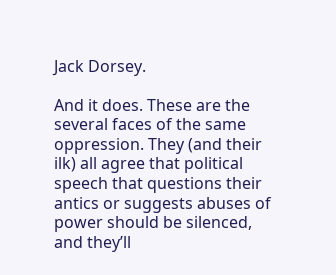Jack Dorsey.

And it does. These are the several faces of the same oppression. They (and their ilk) all agree that political speech that questions their antics or suggests abuses of power should be silenced, and they’ll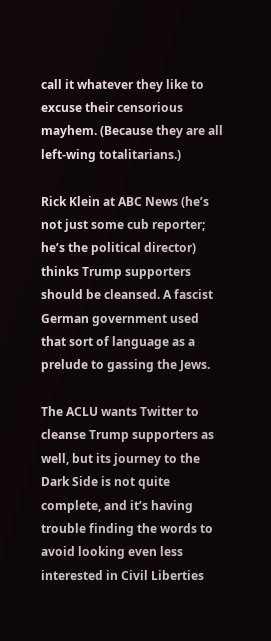call it whatever they like to excuse their censorious mayhem. (Because they are all left-wing totalitarians.)

Rick Klein at ABC News (he’s not just some cub reporter; he’s the political director) thinks Trump supporters should be cleansed. A fascist German government used that sort of language as a prelude to gassing the Jews.

The ACLU wants Twitter to cleanse Trump supporters as well, but its journey to the Dark Side is not quite complete, and it’s having trouble finding the words to avoid looking even less interested in Civil Liberties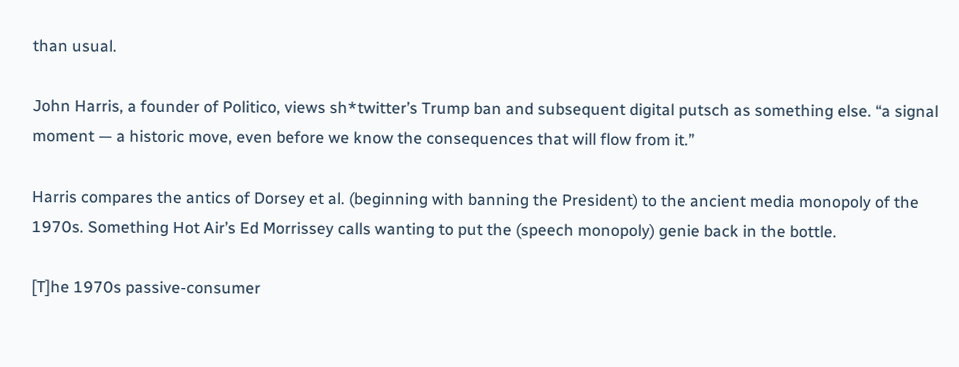than usual.

John Harris, a founder of Politico, views sh*twitter’s Trump ban and subsequent digital putsch as something else. “a signal moment — a historic move, even before we know the consequences that will flow from it.”

Harris compares the antics of Dorsey et al. (beginning with banning the President) to the ancient media monopoly of the 1970s. Something Hot Air’s Ed Morrissey calls wanting to put the (speech monopoly) genie back in the bottle.

[T]he 1970s passive-consumer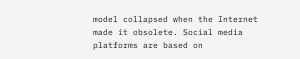model collapsed when the Internet made it obsolete. Social media platforms are based on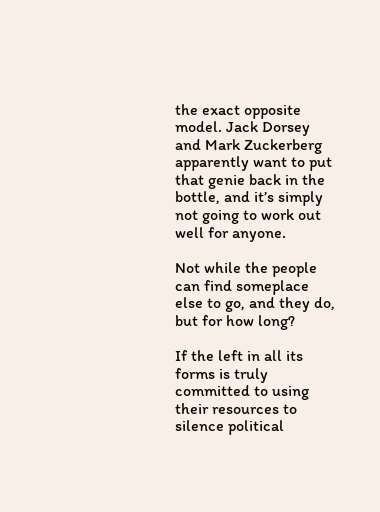the exact opposite model. Jack Dorsey and Mark Zuckerberg apparently want to put that genie back in the bottle, and it’s simply not going to work out well for anyone.

Not while the people can find someplace else to go, and they do, but for how long?

If the left in all its forms is truly committed to using their resources to silence political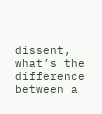dissent, what’s the difference between a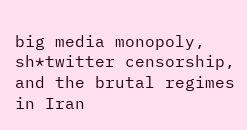big media monopoly, sh*twitter censorship, and the brutal regimes in Iran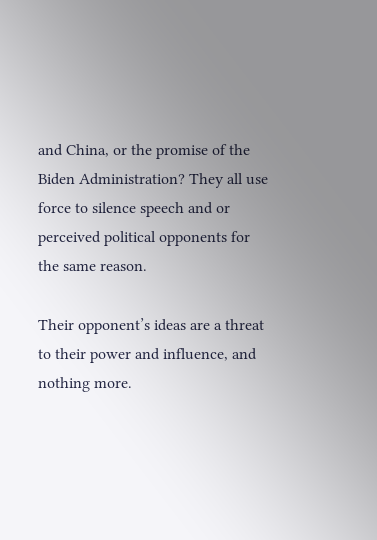and China, or the promise of the Biden Administration? They all use force to silence speech and or perceived political opponents for the same reason.

Their opponent’s ideas are a threat to their power and influence, and nothing more.